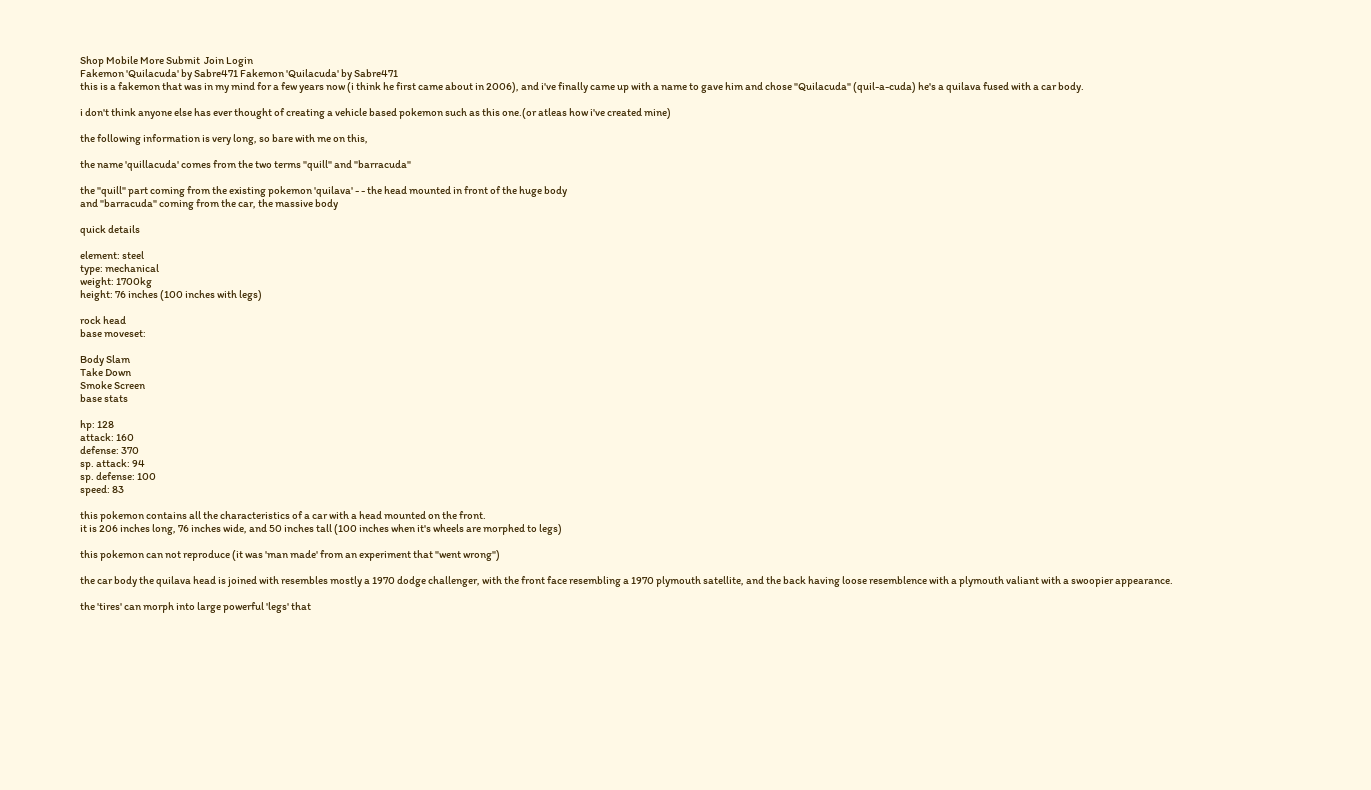Shop Mobile More Submit  Join Login
Fakemon 'Quilacuda' by Sabre471 Fakemon 'Quilacuda' by Sabre471
this is a fakemon that was in my mind for a few years now (i think he first came about in 2006), and i've finally came up with a name to gave him and chose "Quilacuda" (quil-a-cuda) he's a quilava fused with a car body.

i don't think anyone else has ever thought of creating a vehicle based pokemon such as this one.(or atleas how i've created mine)

the following information is very long, so bare with me on this,

the name 'quillacuda' comes from the two terms "quill" and "barracuda"

the "quill" part coming from the existing pokemon 'quilava' - - the head mounted in front of the huge body
and "barracuda" coming from the car, the massive body

quick details

element: steel
type: mechanical
weight: 1700kg
height: 76 inches (100 inches with legs)

rock head
base moveset:

Body Slam
Take Down
Smoke Screen
base stats

hp: 128
attack: 160
defense: 370
sp. attack: 94
sp. defense: 100
speed: 83

this pokemon contains all the characteristics of a car with a head mounted on the front.
it is 206 inches long, 76 inches wide, and 50 inches tall (100 inches when it's wheels are morphed to legs)

this pokemon can not reproduce (it was 'man made' from an experiment that "went wrong")

the car body the quilava head is joined with resembles mostly a 1970 dodge challenger, with the front face resembling a 1970 plymouth satellite, and the back having loose resemblence with a plymouth valiant with a swoopier appearance.

the 'tires' can morph into large powerful 'legs' that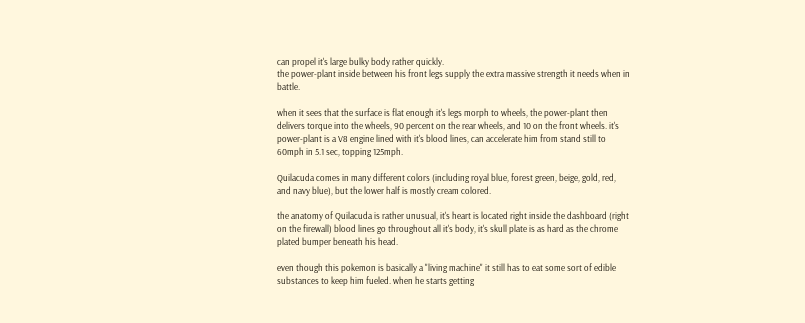can propel it's large bulky body rather quickly.
the power-plant inside between his front legs supply the extra massive strength it needs when in battle.

when it sees that the surface is flat enough it's legs morph to wheels, the power-plant then delivers torque into the wheels, 90 percent on the rear wheels, and 10 on the front wheels. it's power-plant is a V8 engine lined with it's blood lines, can accelerate him from stand still to 60mph in 5.1 sec, topping 125mph.

Quilacuda comes in many different colors (including royal blue, forest green, beige, gold, red, and navy blue), but the lower half is mostly cream colored.

the anatomy of Quilacuda is rather unusual, it's heart is located right inside the dashboard (right on the firewall) blood lines go throughout all it's body, it's skull plate is as hard as the chrome plated bumper beneath his head.

even though this pokemon is basically a "living machine" it still has to eat some sort of edible substances to keep him fueled. when he starts getting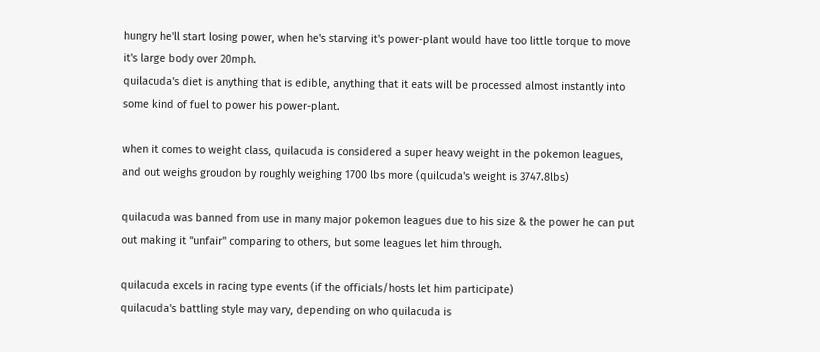hungry he'll start losing power, when he's starving it's power-plant would have too little torque to move it's large body over 20mph.
quilacuda's diet is anything that is edible, anything that it eats will be processed almost instantly into some kind of fuel to power his power-plant.

when it comes to weight class, quilacuda is considered a super heavy weight in the pokemon leagues, and out weighs groudon by roughly weighing 1700 lbs more (quilcuda's weight is 3747.8lbs)

quilacuda was banned from use in many major pokemon leagues due to his size & the power he can put out making it "unfair" comparing to others, but some leagues let him through.

quilacuda excels in racing type events (if the officials/hosts let him participate)
quilacuda's battling style may vary, depending on who quilacuda is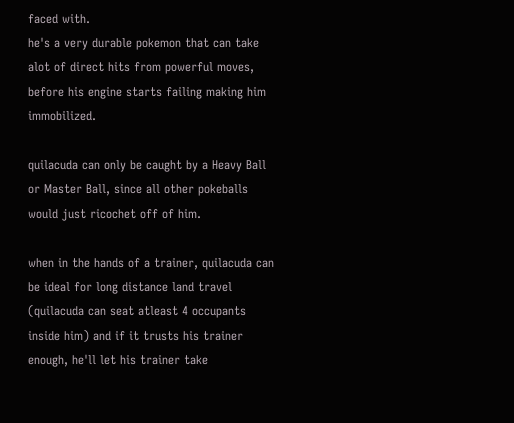faced with.
he's a very durable pokemon that can take alot of direct hits from powerful moves, before his engine starts failing making him immobilized.

quilacuda can only be caught by a Heavy Ball or Master Ball, since all other pokeballs would just ricochet off of him.

when in the hands of a trainer, quilacuda can be ideal for long distance land travel (quilacuda can seat atleast 4 occupants inside him) and if it trusts his trainer enough, he'll let his trainer take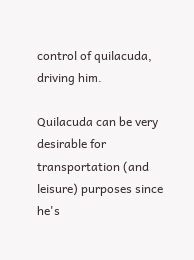control of quilacuda, driving him.

Quilacuda can be very desirable for transportation (and leisure) purposes since he's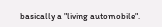basically a "living automobile".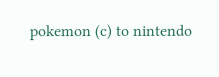pokemon (c) to nintendo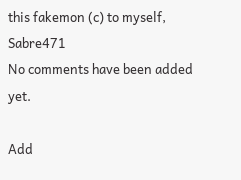this fakemon (c) to myself, Sabre471
No comments have been added yet.

Add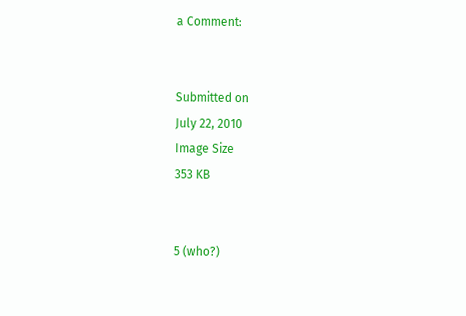a Comment:


Submitted on
July 22, 2010
Image Size
353 KB


5 (who?)